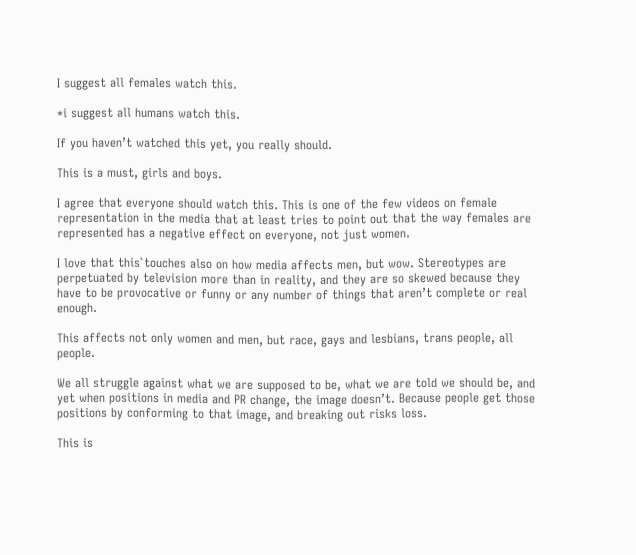I suggest all females watch this.

*i suggest all humans watch this.

If you haven’t watched this yet, you really should.

This is a must, girls and boys.

I agree that everyone should watch this. This is one of the few videos on female representation in the media that at least tries to point out that the way females are represented has a negative effect on everyone, not just women.

I love that this`touches also on how media affects men, but wow. Stereotypes are perpetuated by television more than in reality, and they are so skewed because they have to be provocative or funny or any number of things that aren’t complete or real enough.

This affects not only women and men, but race, gays and lesbians, trans people, all people.

We all struggle against what we are supposed to be, what we are told we should be, and yet when positions in media and PR change, the image doesn’t. Because people get those positions by conforming to that image, and breaking out risks loss.

This is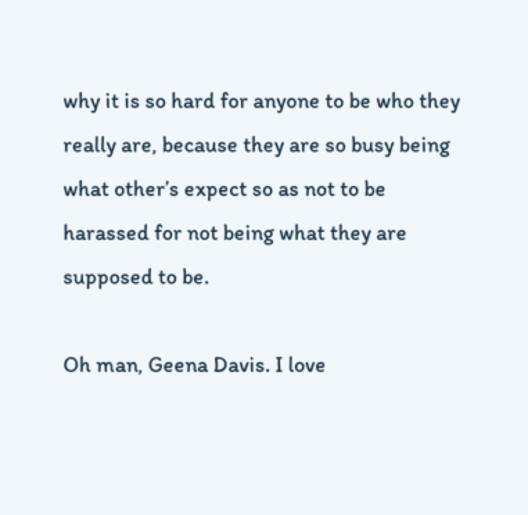why it is so hard for anyone to be who they really are, because they are so busy being what other’s expect so as not to be harassed for not being what they are supposed to be.

Oh man, Geena Davis. I love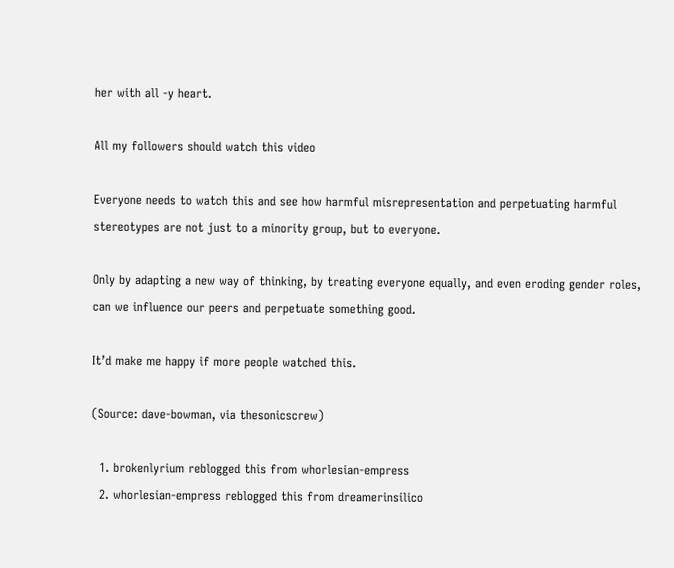her with all -y heart.

All my followers should watch this video

Everyone needs to watch this and see how harmful misrepresentation and perpetuating harmful stereotypes are not just to a minority group, but to everyone.

Only by adapting a new way of thinking, by treating everyone equally, and even eroding gender roles, can we influence our peers and perpetuate something good.

It’d make me happy if more people watched this.

(Source: dave-bowman, via thesonicscrew)

  1. brokenlyrium reblogged this from whorlesian-empress
  2. whorlesian-empress reblogged this from dreamerinsilico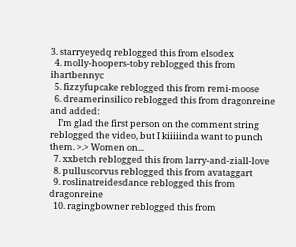3. starryeyedq reblogged this from elsodex
  4. molly-hoopers-toby reblogged this from ihartbennyc
  5. fizzyfupcake reblogged this from remi-moose
  6. dreamerinsilico reblogged this from dragonreine and added:
    I’m glad the first person on the comment string reblogged the video, but I kiiiiinda want to punch them. >.> Women on...
  7. xxbetch reblogged this from larry-and-ziall-love
  8. pulluscorvus reblogged this from avataggart
  9. roslinatreidesdance reblogged this from dragonreine
  10. ragingbowner reblogged this from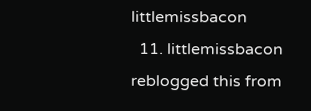littlemissbacon
  11. littlemissbacon reblogged this from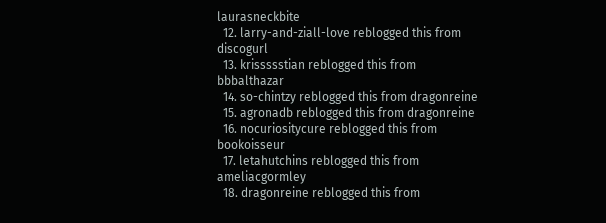laurasneckbite
  12. larry-and-ziall-love reblogged this from discogurl
  13. krissssstian reblogged this from bbbalthazar
  14. so-chintzy reblogged this from dragonreine
  15. agronadb reblogged this from dragonreine
  16. nocuriositycure reblogged this from bookoisseur
  17. letahutchins reblogged this from ameliacgormley
  18. dragonreine reblogged this from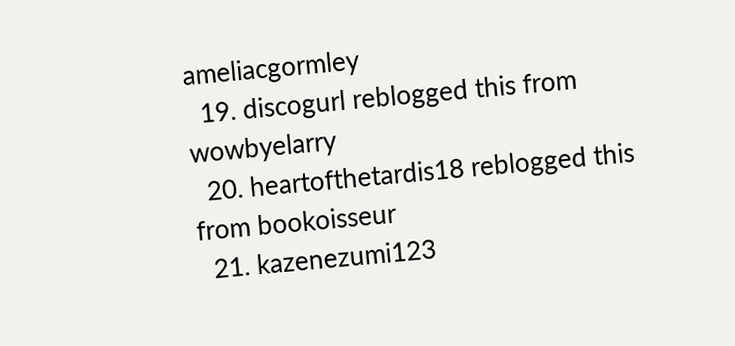ameliacgormley
  19. discogurl reblogged this from wowbyelarry
  20. heartofthetardis18 reblogged this from bookoisseur
  21. kazenezumi123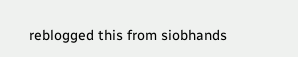reblogged this from siobhands